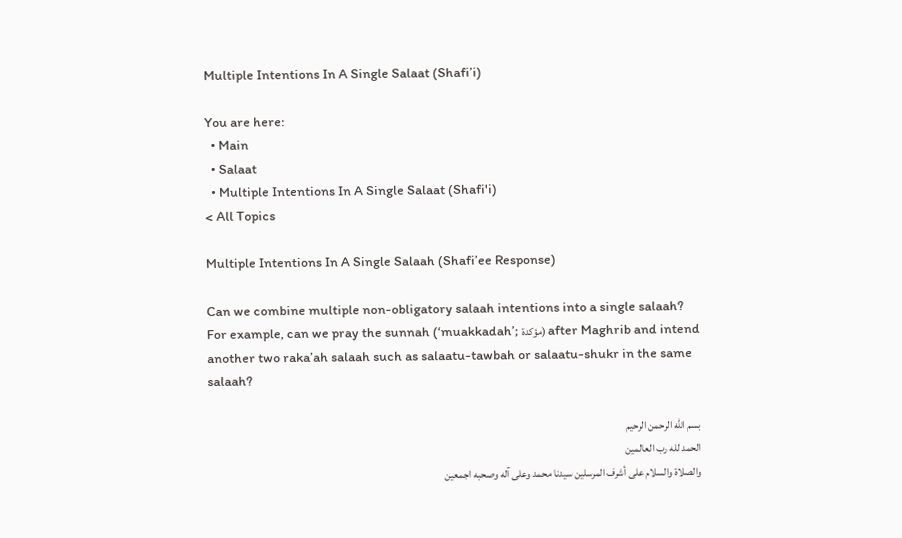Multiple Intentions In A Single Salaat (Shafi’i)

You are here:
  • Main
  • Salaat
  • Multiple Intentions In A Single Salaat (Shafi'i)
< All Topics

Multiple Intentions In A Single Salaah (Shafi’ee Response)

Can we combine multiple non-obligatory salaah intentions into a single salaah? For example, can we pray the sunnah (‘muakkadah’; مؤكدة) after Maghrib and intend another two raka’ah salaah such as salaatu-tawbah or salaatu-shukr in the same salaah?

بسم الله الرحمن الرحيم
الحمد لله رب العالمين
والصلاة والسلام على أشرف المرسلين سيدنا محمد وعلى آله وصحبه اجمعين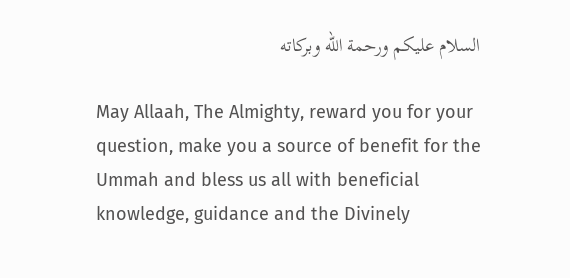السلام عليكم ورحمة الله وبركاته

May Allaah, The Almighty, reward you for your question, make you a source of benefit for the Ummah and bless us all with beneficial knowledge, guidance and the Divinely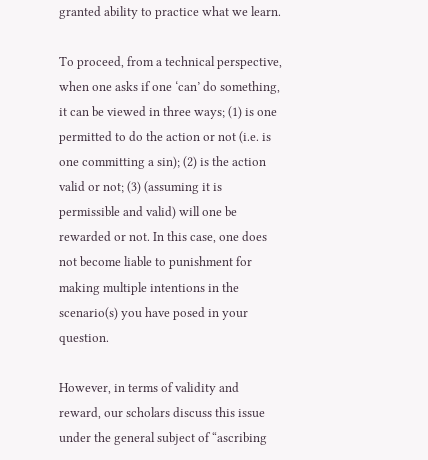granted ability to practice what we learn.

To proceed, from a technical perspective, when one asks if one ‘can’ do something, it can be viewed in three ways; (1) is one permitted to do the action or not (i.e. is one committing a sin); (2) is the action valid or not; (3) (assuming it is permissible and valid) will one be rewarded or not. In this case, one does not become liable to punishment for making multiple intentions in the scenario(s) you have posed in your question.

However, in terms of validity and reward, our scholars discuss this issue under the general subject of “ascribing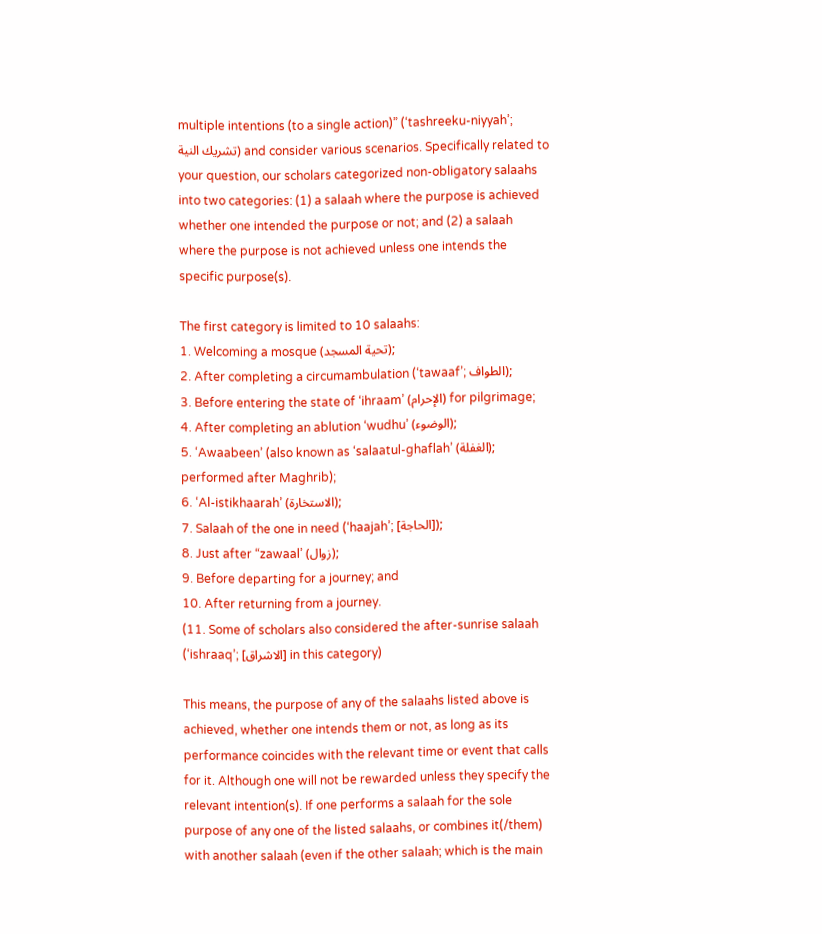multiple intentions (to a single action)” (‘tashreeku-niyyah’; تشريك النية) and consider various scenarios. Specifically related to your question, our scholars categorized non-obligatory salaahs into two categories: (1) a salaah where the purpose is achieved whether one intended the purpose or not; and (2) a salaah where the purpose is not achieved unless one intends the specific purpose(s).

The first category is limited to 10 salaahs:
1. Welcoming a mosque (تحية المسجد);
2. After completing a circumambulation (‘tawaaf’; الطواف);
3. Before entering the state of ‘ihraam’ (الإحرام) for pilgrimage;
4. After completing an ablution ‘wudhu’ (الوضوء);
5. ‘Awaabeen’ (also known as ‘salaatul-ghaflah’ (الغفلة); performed after Maghrib);
6. ‘Al-istikhaarah’ (الاستخارة);
7. Salaah of the one in need (‘haajah’; [الحاجة]);
8. Just after “zawaal’ (زوال);
9. Before departing for a journey; and
10. After returning from a journey.
(11. Some of scholars also considered the after-sunrise salaah (‘ishraaq’; [الاشراق] in this category)

This means, the purpose of any of the salaahs listed above is achieved, whether one intends them or not, as long as its performance coincides with the relevant time or event that calls for it. Although one will not be rewarded unless they specify the relevant intention(s). If one performs a salaah for the sole purpose of any one of the listed salaahs, or combines it(/them) with another salaah (even if the other salaah; which is the main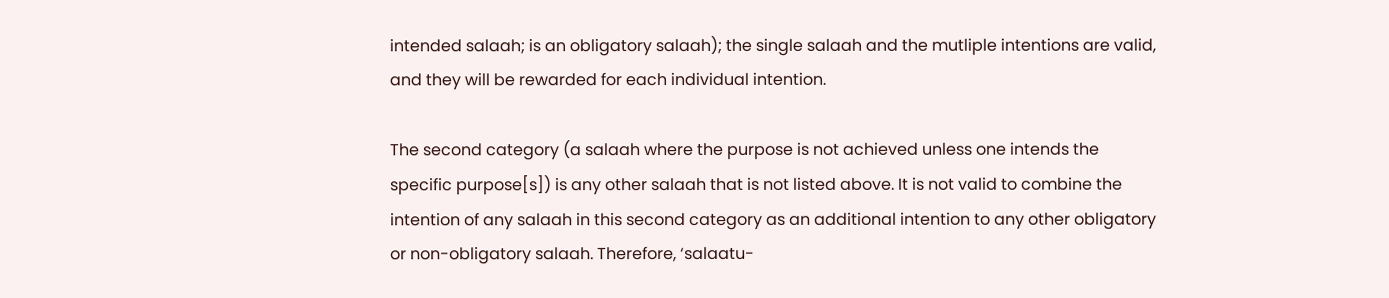intended salaah; is an obligatory salaah); the single salaah and the mutliple intentions are valid, and they will be rewarded for each individual intention.

The second category (a salaah where the purpose is not achieved unless one intends the specific purpose[s]) is any other salaah that is not listed above. It is not valid to combine the intention of any salaah in this second category as an additional intention to any other obligatory or non-obligatory salaah. Therefore, ‘salaatu-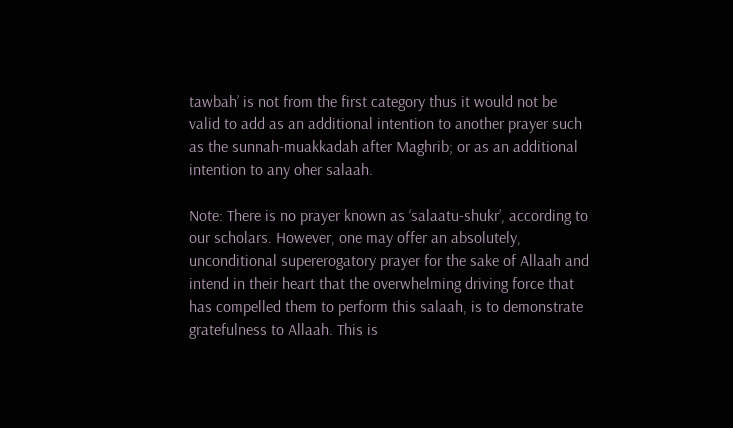tawbah’ is not from the first category thus it would not be valid to add as an additional intention to another prayer such as the sunnah-muakkadah after Maghrib; or as an additional intention to any oher salaah.

Note: There is no prayer known as ‘salaatu-shukr’, according to our scholars. However, one may offer an absolutely, unconditional supererogatory prayer for the sake of Allaah and intend in their heart that the overwhelming driving force that has compelled them to perform this salaah, is to demonstrate gratefulness to Allaah. This is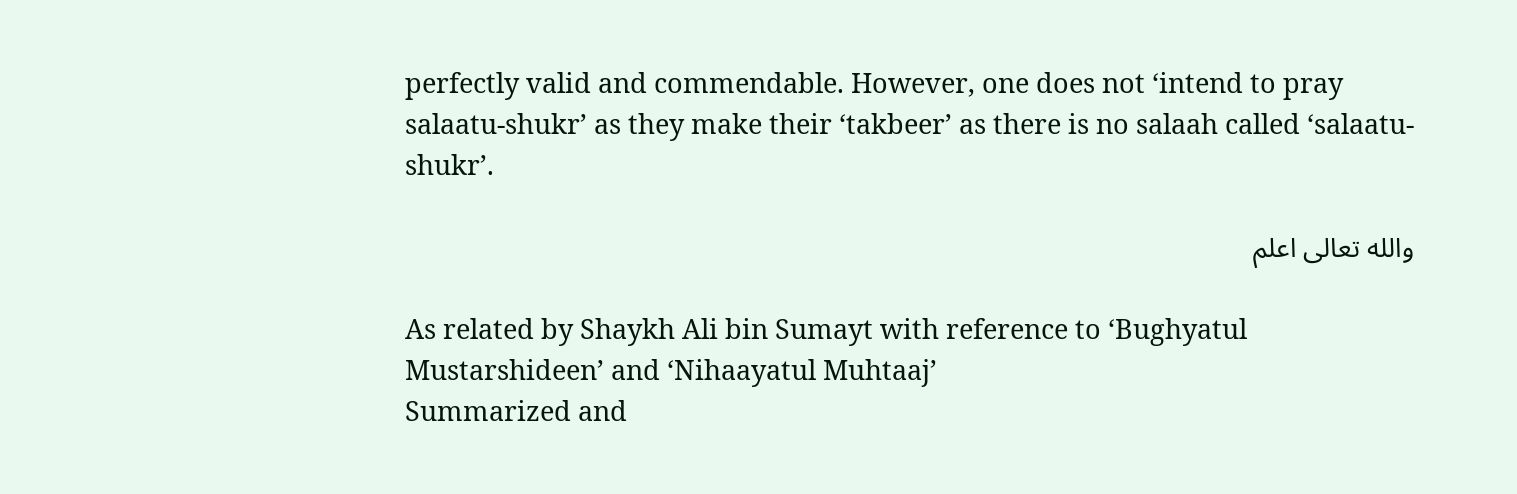perfectly valid and commendable. However, one does not ‘intend to pray salaatu-shukr’ as they make their ‘takbeer’ as there is no salaah called ‘salaatu-shukr’.

والله تعالى اعلم

As related by Shaykh Ali bin Sumayt with reference to ‘Bughyatul Mustarshideen’ and ‘Nihaayatul Muhtaaj’
Summarized and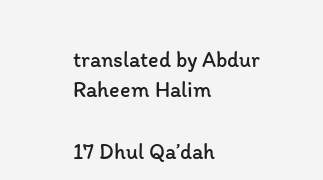translated by Abdur Raheem Halim

17 Dhul Qa’dah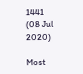1441
(08 Jul 2020)

Most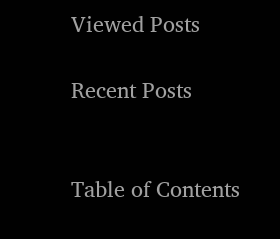Viewed Posts

Recent Posts


Table of Contents